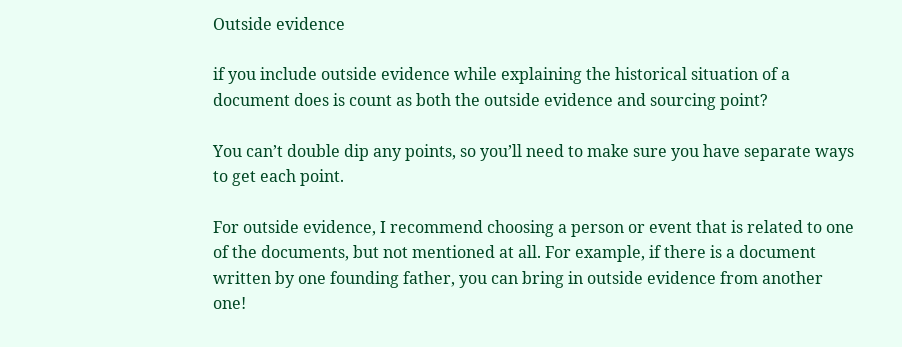Outside evidence

if you include outside evidence while explaining the historical situation of a document does is count as both the outside evidence and sourcing point?

You can’t double dip any points, so you’ll need to make sure you have separate ways to get each point.

For outside evidence, I recommend choosing a person or event that is related to one of the documents, but not mentioned at all. For example, if there is a document written by one founding father, you can bring in outside evidence from another one!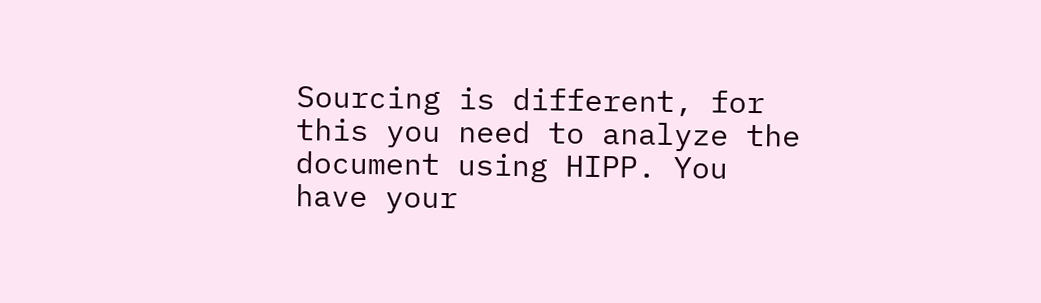Sourcing is different, for this you need to analyze the document using HIPP. You have your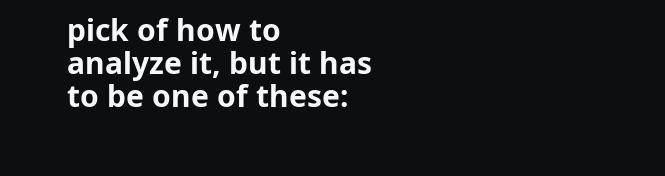pick of how to analyze it, but it has to be one of these: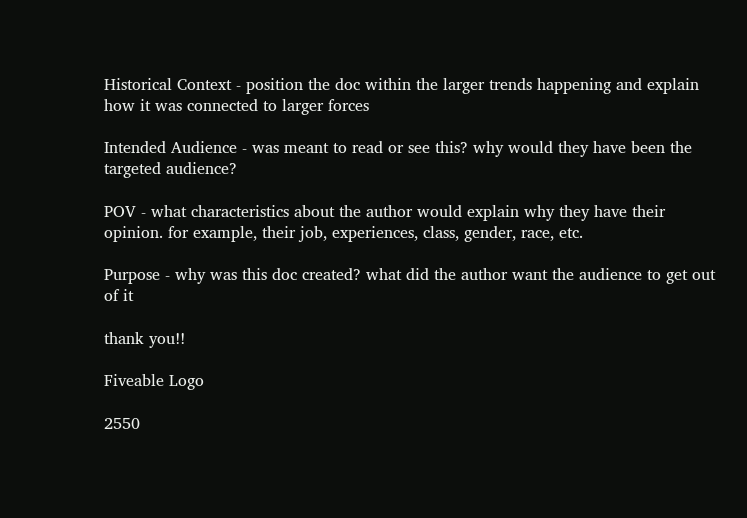Historical Context - position the doc within the larger trends happening and explain how it was connected to larger forces

Intended Audience - was meant to read or see this? why would they have been the targeted audience?

POV - what characteristics about the author would explain why they have their opinion. for example, their job, experiences, class, gender, race, etc.

Purpose - why was this doc created? what did the author want the audience to get out of it

thank you!!

Fiveable Logo

2550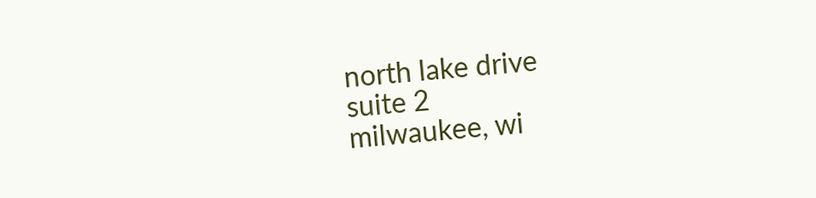north lake drive
suite 2
milwaukee, wi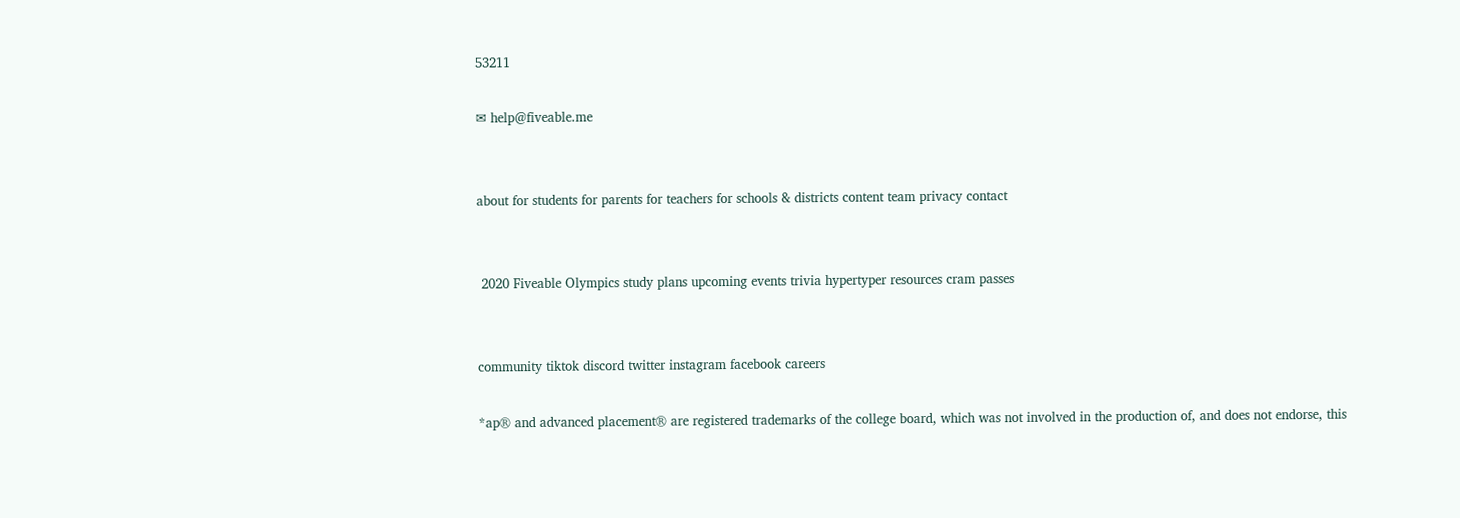53211

✉ help@fiveable.me


about for students for parents for teachers for schools & districts content team privacy contact


 2020 Fiveable Olympics study plans upcoming events trivia hypertyper resources cram passes


community tiktok discord twitter instagram facebook careers

*ap® and advanced placement® are registered trademarks of the college board, which was not involved in the production of, and does not endorse, this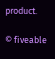product.

© fiveable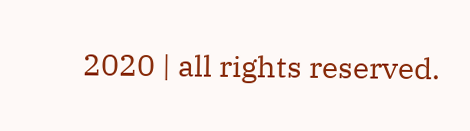2020 | all rights reserved.